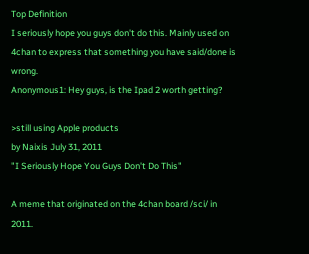Top Definition
I seriously hope you guys don't do this. Mainly used on 4chan to express that something you have said/done is wrong.
Anonymous1: Hey guys, is the Ipad 2 worth getting?

>still using Apple products
by Naixis July 31, 2011
"I Seriously Hope You Guys Don't Do This"

A meme that originated on the 4chan board /sci/ in 2011.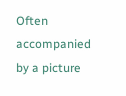Often accompanied by a picture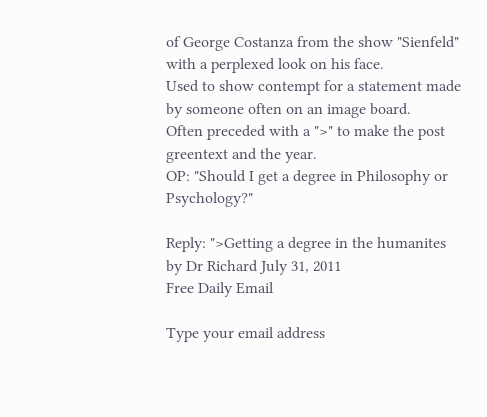of George Costanza from the show "Sienfeld" with a perplexed look on his face.
Used to show contempt for a statement made by someone often on an image board.
Often preceded with a ">" to make the post greentext and the year.
OP: "Should I get a degree in Philosophy or Psychology?"

Reply: ">Getting a degree in the humanites
by Dr Richard July 31, 2011
Free Daily Email

Type your email address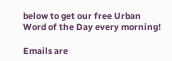below to get our free Urban Word of the Day every morning!

Emails are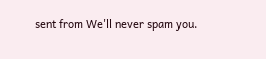sent from We'll never spam you.